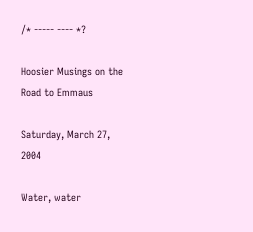/* ----- ---- *?

Hoosier Musings on the Road to Emmaus

Saturday, March 27, 2004

Water, water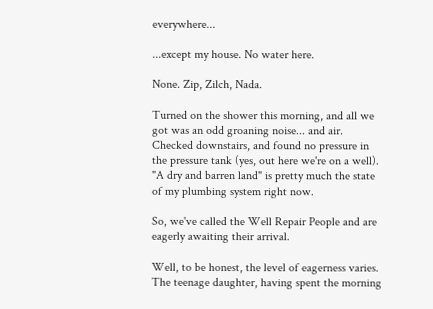everywhere...

...except my house. No water here.

None. Zip, Zilch, Nada.

Turned on the shower this morning, and all we got was an odd groaning noise... and air. Checked downstairs, and found no pressure in the pressure tank (yes, out here we're on a well). "A dry and barren land" is pretty much the state of my plumbing system right now.

So, we've called the Well Repair People and are eagerly awaiting their arrival.

Well, to be honest, the level of eagerness varies. The teenage daughter, having spent the morning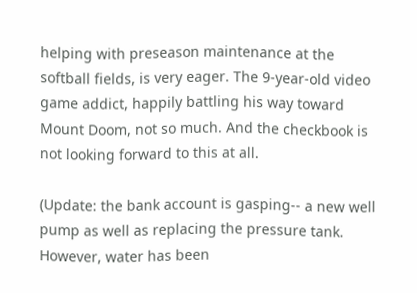helping with preseason maintenance at the softball fields, is very eager. The 9-year-old video game addict, happily battling his way toward Mount Doom, not so much. And the checkbook is not looking forward to this at all.

(Update: the bank account is gasping-- a new well pump as well as replacing the pressure tank. However, water has been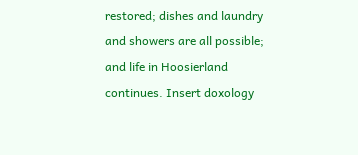restored; dishes and laundry and showers are all possible; and life in Hoosierland continues. Insert doxology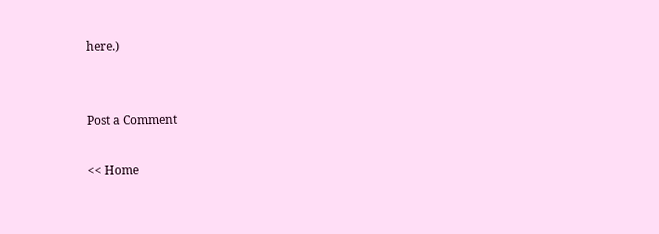here.)


Post a Comment

<< Home